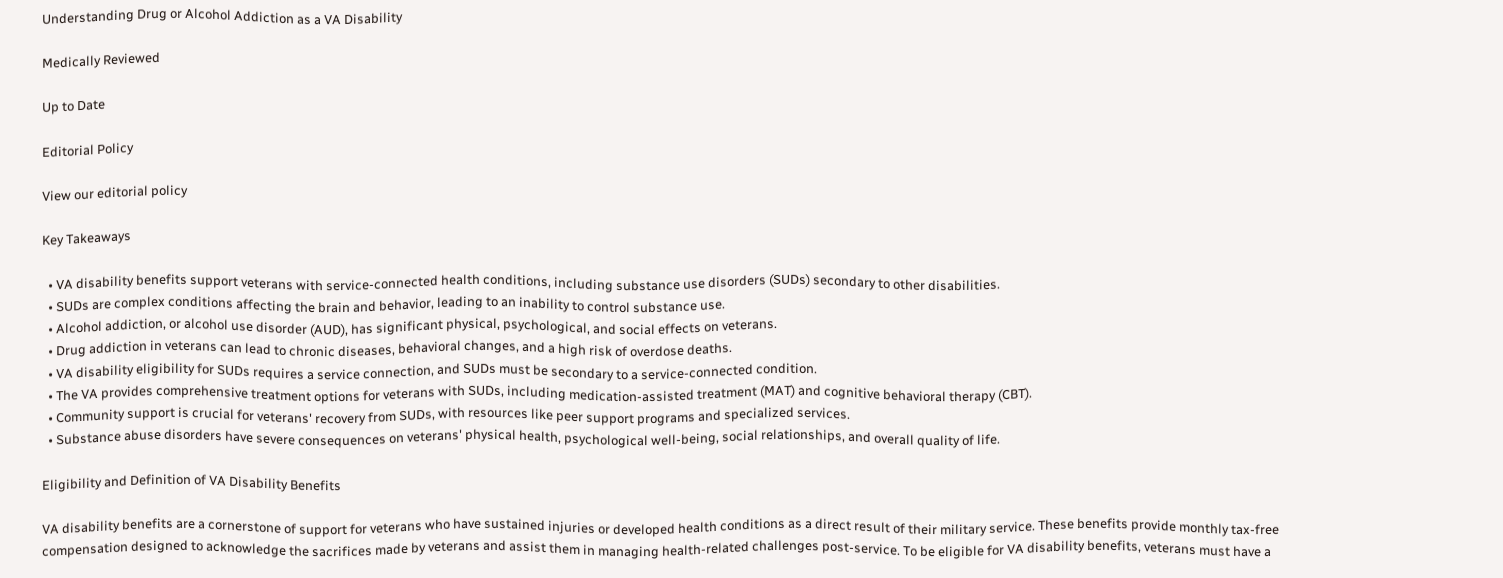Understanding Drug or Alcohol Addiction as a VA Disability

Medically Reviewed

Up to Date

Editorial Policy

View our editorial policy

Key Takeaways

  • VA disability benefits support veterans with service-connected health conditions, including substance use disorders (SUDs) secondary to other disabilities.
  • SUDs are complex conditions affecting the brain and behavior, leading to an inability to control substance use.
  • Alcohol addiction, or alcohol use disorder (AUD), has significant physical, psychological, and social effects on veterans.
  • Drug addiction in veterans can lead to chronic diseases, behavioral changes, and a high risk of overdose deaths.
  • VA disability eligibility for SUDs requires a service connection, and SUDs must be secondary to a service-connected condition.
  • The VA provides comprehensive treatment options for veterans with SUDs, including medication-assisted treatment (MAT) and cognitive behavioral therapy (CBT).
  • Community support is crucial for veterans' recovery from SUDs, with resources like peer support programs and specialized services.
  • Substance abuse disorders have severe consequences on veterans' physical health, psychological well-being, social relationships, and overall quality of life.

Eligibility and Definition of VA Disability Benefits

VA disability benefits are a cornerstone of support for veterans who have sustained injuries or developed health conditions as a direct result of their military service. These benefits provide monthly tax-free compensation designed to acknowledge the sacrifices made by veterans and assist them in managing health-related challenges post-service. To be eligible for VA disability benefits, veterans must have a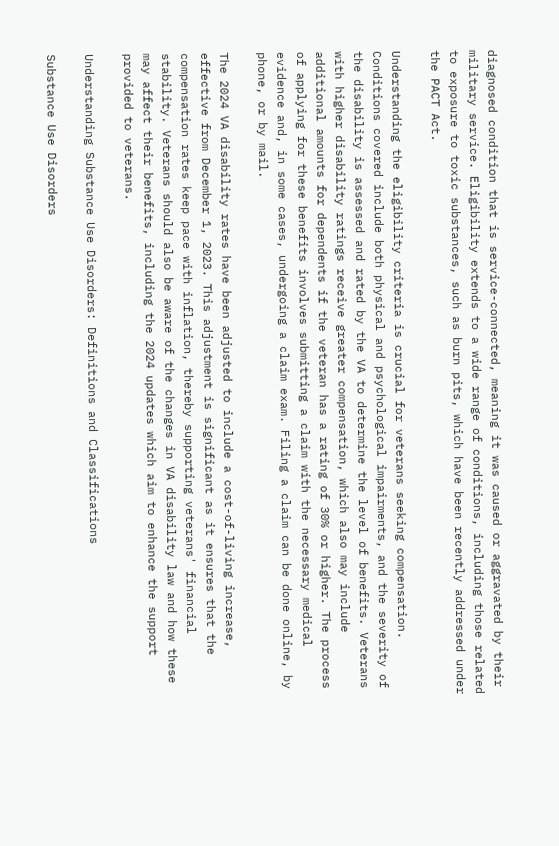diagnosed condition that is service-connected, meaning it was caused or aggravated by their military service. Eligibility extends to a wide range of conditions, including those related to exposure to toxic substances, such as burn pits, which have been recently addressed under the PACT Act.

Understanding the eligibility criteria is crucial for veterans seeking compensation. Conditions covered include both physical and psychological impairments, and the severity of the disability is assessed and rated by the VA to determine the level of benefits. Veterans with higher disability ratings receive greater compensation, which also may include additional amounts for dependents if the veteran has a rating of 30% or higher. The process of applying for these benefits involves submitting a claim with the necessary medical evidence and, in some cases, undergoing a claim exam. Filing a claim can be done online, by phone, or by mail.

The 2024 VA disability rates have been adjusted to include a cost-of-living increase, effective from December 1, 2023. This adjustment is significant as it ensures that the compensation rates keep pace with inflation, thereby supporting veterans' financial stability. Veterans should also be aware of the changes in VA disability law and how these may affect their benefits, including the 2024 updates which aim to enhance the support provided to veterans.

Understanding Substance Use Disorders: Definitions and Classifications

Substance Use Disorders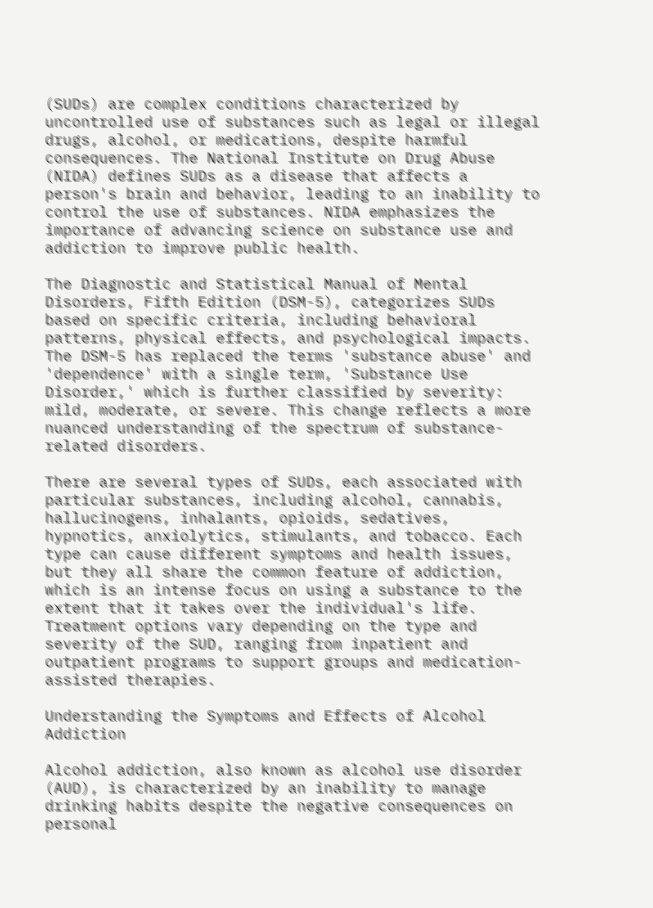(SUDs) are complex conditions characterized by uncontrolled use of substances such as legal or illegal drugs, alcohol, or medications, despite harmful consequences. The National Institute on Drug Abuse (NIDA) defines SUDs as a disease that affects a person's brain and behavior, leading to an inability to control the use of substances. NIDA emphasizes the importance of advancing science on substance use and addiction to improve public health.

The Diagnostic and Statistical Manual of Mental Disorders, Fifth Edition (DSM-5), categorizes SUDs based on specific criteria, including behavioral patterns, physical effects, and psychological impacts. The DSM-5 has replaced the terms 'substance abuse' and 'dependence' with a single term, 'Substance Use Disorder,' which is further classified by severity: mild, moderate, or severe. This change reflects a more nuanced understanding of the spectrum of substance-related disorders.

There are several types of SUDs, each associated with particular substances, including alcohol, cannabis, hallucinogens, inhalants, opioids, sedatives, hypnotics, anxiolytics, stimulants, and tobacco. Each type can cause different symptoms and health issues, but they all share the common feature of addiction, which is an intense focus on using a substance to the extent that it takes over the individual's life. Treatment options vary depending on the type and severity of the SUD, ranging from inpatient and outpatient programs to support groups and medication-assisted therapies.

Understanding the Symptoms and Effects of Alcohol Addiction

Alcohol addiction, also known as alcohol use disorder (AUD), is characterized by an inability to manage drinking habits despite the negative consequences on personal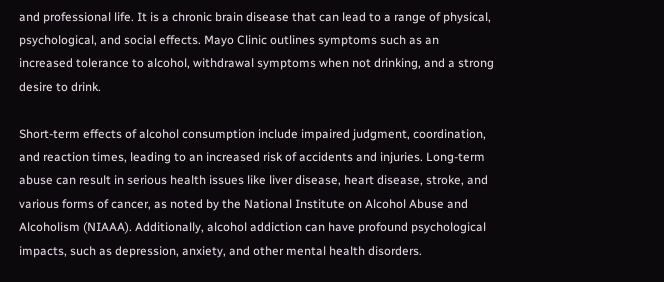and professional life. It is a chronic brain disease that can lead to a range of physical, psychological, and social effects. Mayo Clinic outlines symptoms such as an increased tolerance to alcohol, withdrawal symptoms when not drinking, and a strong desire to drink.

Short-term effects of alcohol consumption include impaired judgment, coordination, and reaction times, leading to an increased risk of accidents and injuries. Long-term abuse can result in serious health issues like liver disease, heart disease, stroke, and various forms of cancer, as noted by the National Institute on Alcohol Abuse and Alcoholism (NIAAA). Additionally, alcohol addiction can have profound psychological impacts, such as depression, anxiety, and other mental health disorders.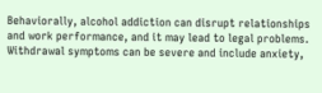Behaviorally, alcohol addiction can disrupt relationships and work performance, and it may lead to legal problems. Withdrawal symptoms can be severe and include anxiety,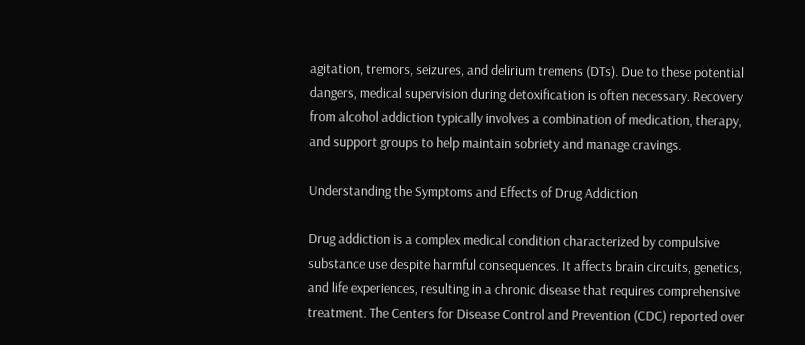agitation, tremors, seizures, and delirium tremens (DTs). Due to these potential dangers, medical supervision during detoxification is often necessary. Recovery from alcohol addiction typically involves a combination of medication, therapy, and support groups to help maintain sobriety and manage cravings.

Understanding the Symptoms and Effects of Drug Addiction

Drug addiction is a complex medical condition characterized by compulsive substance use despite harmful consequences. It affects brain circuits, genetics, and life experiences, resulting in a chronic disease that requires comprehensive treatment. The Centers for Disease Control and Prevention (CDC) reported over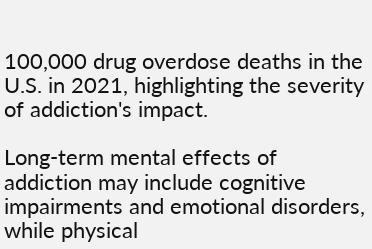100,000 drug overdose deaths in the U.S. in 2021, highlighting the severity of addiction's impact.

Long-term mental effects of addiction may include cognitive impairments and emotional disorders, while physical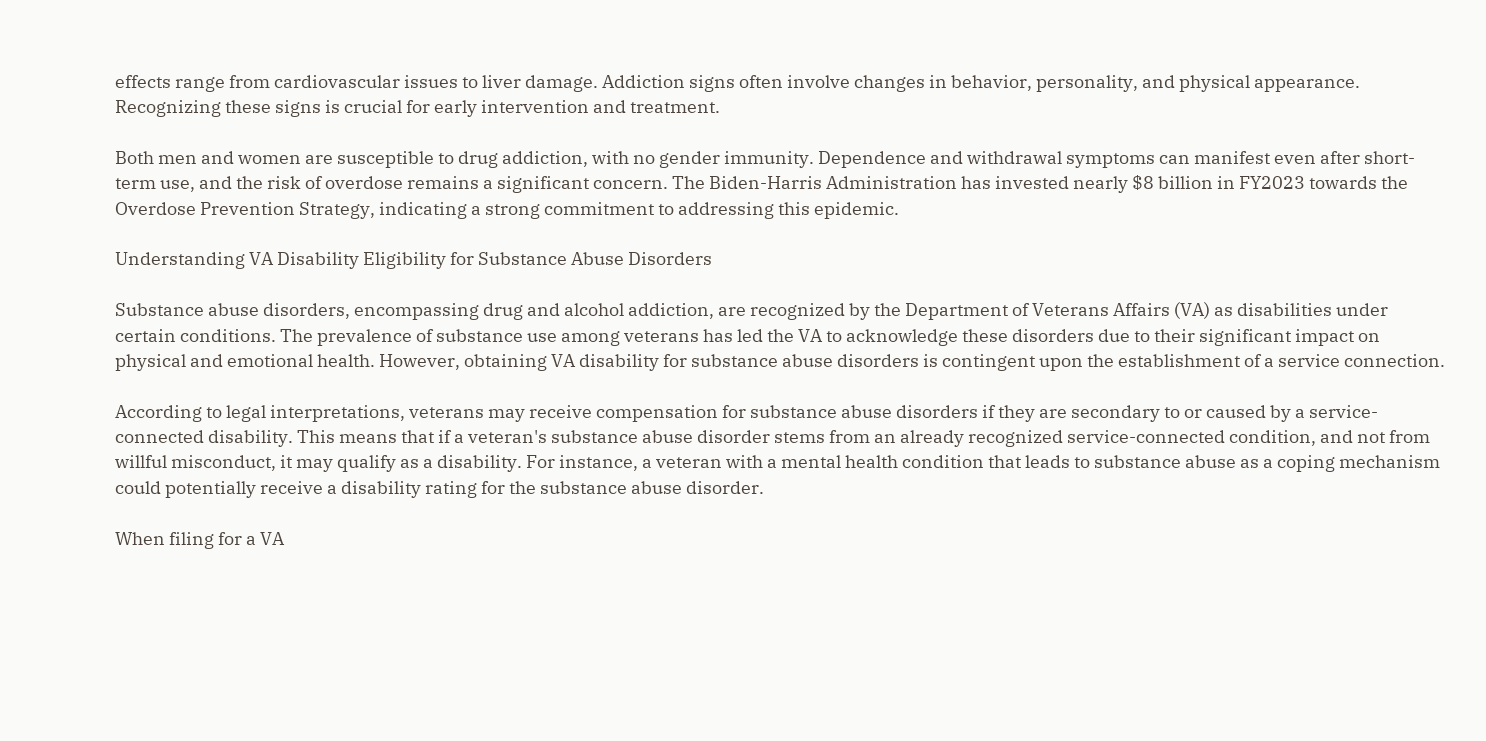effects range from cardiovascular issues to liver damage. Addiction signs often involve changes in behavior, personality, and physical appearance. Recognizing these signs is crucial for early intervention and treatment.

Both men and women are susceptible to drug addiction, with no gender immunity. Dependence and withdrawal symptoms can manifest even after short-term use, and the risk of overdose remains a significant concern. The Biden-Harris Administration has invested nearly $8 billion in FY2023 towards the Overdose Prevention Strategy, indicating a strong commitment to addressing this epidemic.

Understanding VA Disability Eligibility for Substance Abuse Disorders

Substance abuse disorders, encompassing drug and alcohol addiction, are recognized by the Department of Veterans Affairs (VA) as disabilities under certain conditions. The prevalence of substance use among veterans has led the VA to acknowledge these disorders due to their significant impact on physical and emotional health. However, obtaining VA disability for substance abuse disorders is contingent upon the establishment of a service connection.

According to legal interpretations, veterans may receive compensation for substance abuse disorders if they are secondary to or caused by a service-connected disability. This means that if a veteran's substance abuse disorder stems from an already recognized service-connected condition, and not from willful misconduct, it may qualify as a disability. For instance, a veteran with a mental health condition that leads to substance abuse as a coping mechanism could potentially receive a disability rating for the substance abuse disorder.

When filing for a VA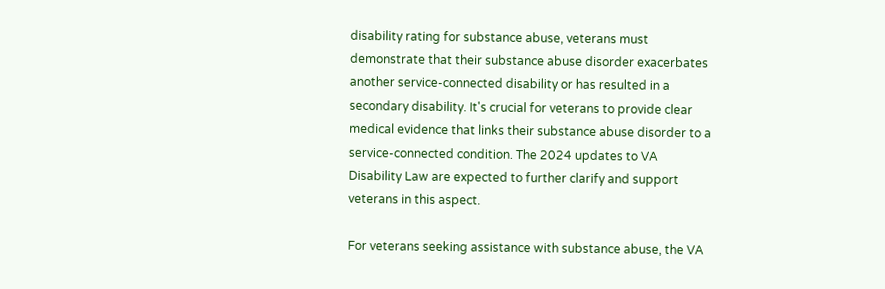disability rating for substance abuse, veterans must demonstrate that their substance abuse disorder exacerbates another service-connected disability or has resulted in a secondary disability. It's crucial for veterans to provide clear medical evidence that links their substance abuse disorder to a service-connected condition. The 2024 updates to VA Disability Law are expected to further clarify and support veterans in this aspect.

For veterans seeking assistance with substance abuse, the VA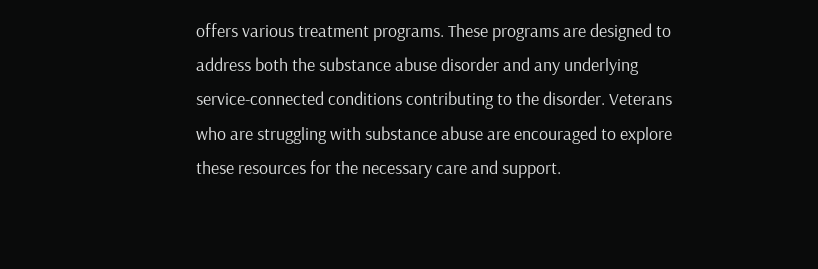offers various treatment programs. These programs are designed to address both the substance abuse disorder and any underlying service-connected conditions contributing to the disorder. Veterans who are struggling with substance abuse are encouraged to explore these resources for the necessary care and support.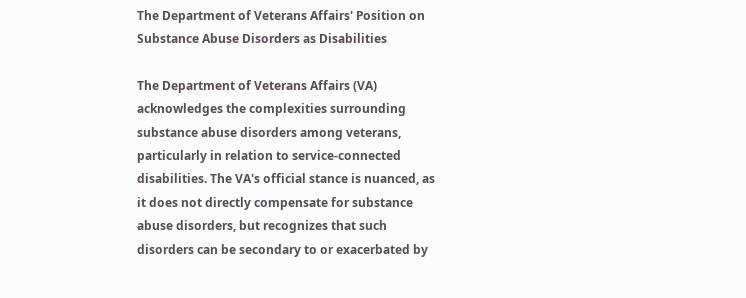The Department of Veterans Affairs' Position on Substance Abuse Disorders as Disabilities

The Department of Veterans Affairs (VA) acknowledges the complexities surrounding substance abuse disorders among veterans, particularly in relation to service-connected disabilities. The VA's official stance is nuanced, as it does not directly compensate for substance abuse disorders, but recognizes that such disorders can be secondary to or exacerbated by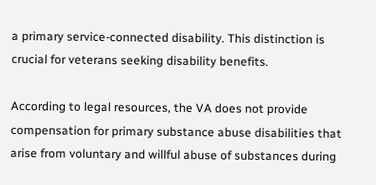a primary service-connected disability. This distinction is crucial for veterans seeking disability benefits.

According to legal resources, the VA does not provide compensation for primary substance abuse disabilities that arise from voluntary and willful abuse of substances during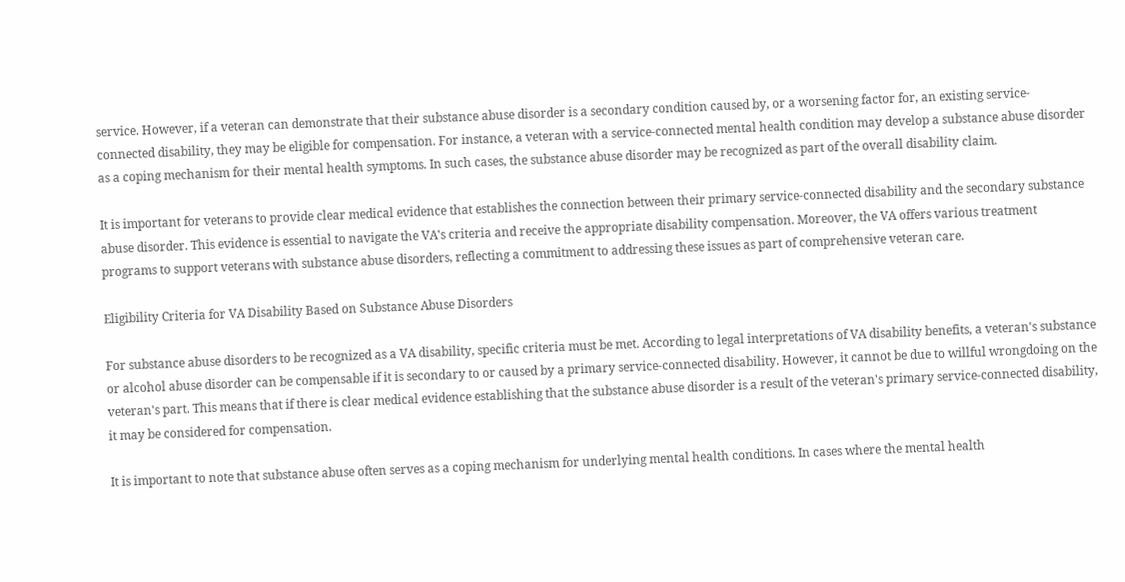service. However, if a veteran can demonstrate that their substance abuse disorder is a secondary condition caused by, or a worsening factor for, an existing service-connected disability, they may be eligible for compensation. For instance, a veteran with a service-connected mental health condition may develop a substance abuse disorder as a coping mechanism for their mental health symptoms. In such cases, the substance abuse disorder may be recognized as part of the overall disability claim.

It is important for veterans to provide clear medical evidence that establishes the connection between their primary service-connected disability and the secondary substance abuse disorder. This evidence is essential to navigate the VA's criteria and receive the appropriate disability compensation. Moreover, the VA offers various treatment programs to support veterans with substance abuse disorders, reflecting a commitment to addressing these issues as part of comprehensive veteran care.

Eligibility Criteria for VA Disability Based on Substance Abuse Disorders

For substance abuse disorders to be recognized as a VA disability, specific criteria must be met. According to legal interpretations of VA disability benefits, a veteran's substance or alcohol abuse disorder can be compensable if it is secondary to or caused by a primary service-connected disability. However, it cannot be due to willful wrongdoing on the veteran's part. This means that if there is clear medical evidence establishing that the substance abuse disorder is a result of the veteran's primary service-connected disability, it may be considered for compensation.

It is important to note that substance abuse often serves as a coping mechanism for underlying mental health conditions. In cases where the mental health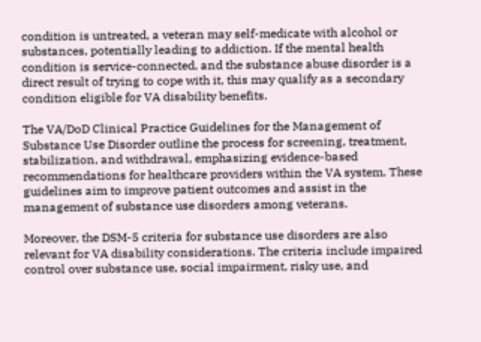condition is untreated, a veteran may self-medicate with alcohol or substances, potentially leading to addiction. If the mental health condition is service-connected, and the substance abuse disorder is a direct result of trying to cope with it, this may qualify as a secondary condition eligible for VA disability benefits.

The VA/DoD Clinical Practice Guidelines for the Management of Substance Use Disorder outline the process for screening, treatment, stabilization, and withdrawal, emphasizing evidence-based recommendations for healthcare providers within the VA system. These guidelines aim to improve patient outcomes and assist in the management of substance use disorders among veterans.

Moreover, the DSM-5 criteria for substance use disorders are also relevant for VA disability considerations. The criteria include impaired control over substance use, social impairment, risky use, and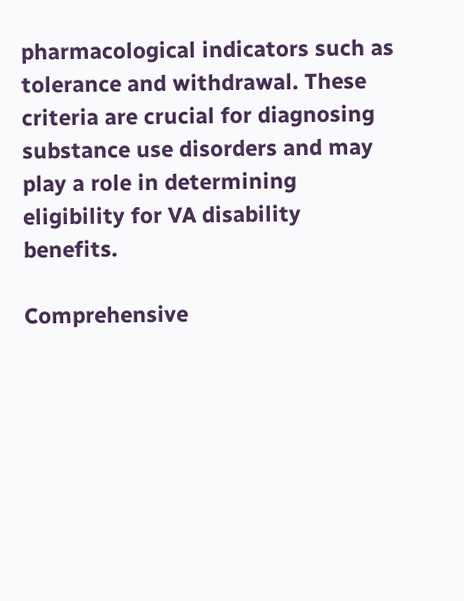pharmacological indicators such as tolerance and withdrawal. These criteria are crucial for diagnosing substance use disorders and may play a role in determining eligibility for VA disability benefits.

Comprehensive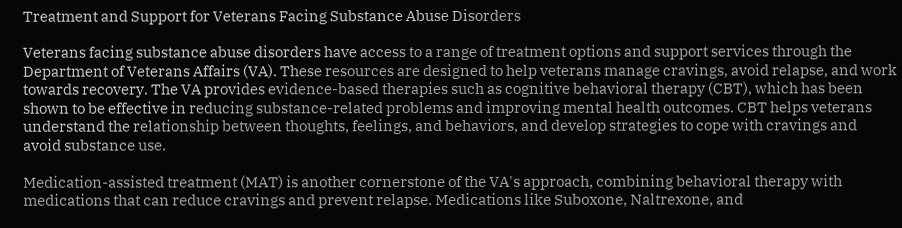Treatment and Support for Veterans Facing Substance Abuse Disorders

Veterans facing substance abuse disorders have access to a range of treatment options and support services through the Department of Veterans Affairs (VA). These resources are designed to help veterans manage cravings, avoid relapse, and work towards recovery. The VA provides evidence-based therapies such as cognitive behavioral therapy (CBT), which has been shown to be effective in reducing substance-related problems and improving mental health outcomes. CBT helps veterans understand the relationship between thoughts, feelings, and behaviors, and develop strategies to cope with cravings and avoid substance use.

Medication-assisted treatment (MAT) is another cornerstone of the VA's approach, combining behavioral therapy with medications that can reduce cravings and prevent relapse. Medications like Suboxone, Naltrexone, and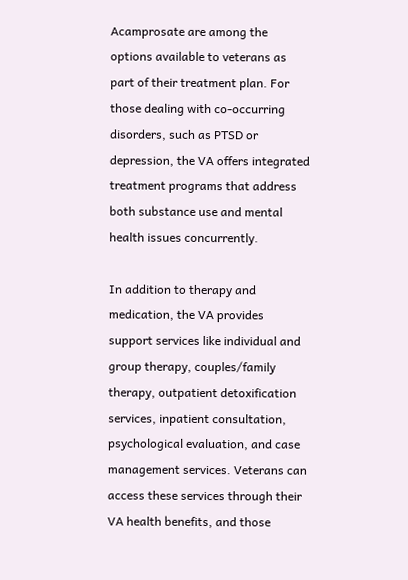Acamprosate are among the options available to veterans as part of their treatment plan. For those dealing with co-occurring disorders, such as PTSD or depression, the VA offers integrated treatment programs that address both substance use and mental health issues concurrently.

In addition to therapy and medication, the VA provides support services like individual and group therapy, couples/family therapy, outpatient detoxification services, inpatient consultation, psychological evaluation, and case management services. Veterans can access these services through their VA health benefits, and those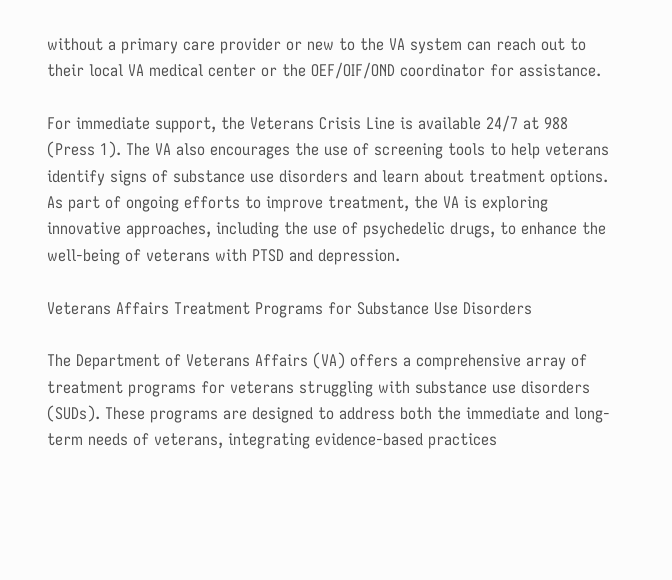without a primary care provider or new to the VA system can reach out to their local VA medical center or the OEF/OIF/OND coordinator for assistance.

For immediate support, the Veterans Crisis Line is available 24/7 at 988 (Press 1). The VA also encourages the use of screening tools to help veterans identify signs of substance use disorders and learn about treatment options. As part of ongoing efforts to improve treatment, the VA is exploring innovative approaches, including the use of psychedelic drugs, to enhance the well-being of veterans with PTSD and depression.

Veterans Affairs Treatment Programs for Substance Use Disorders

The Department of Veterans Affairs (VA) offers a comprehensive array of treatment programs for veterans struggling with substance use disorders (SUDs). These programs are designed to address both the immediate and long-term needs of veterans, integrating evidence-based practices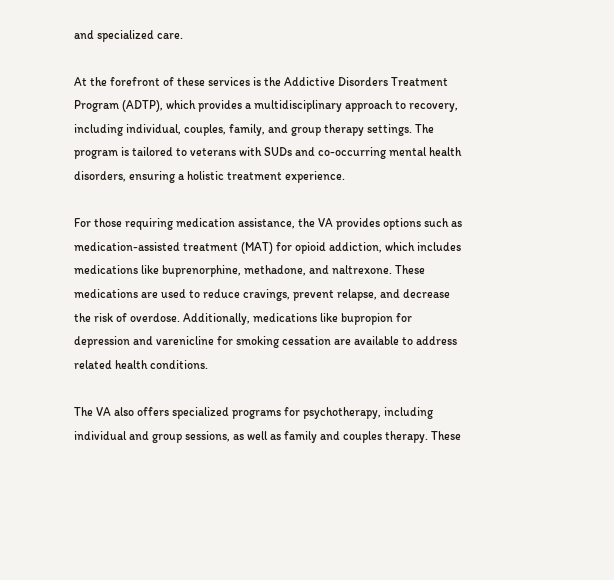and specialized care.

At the forefront of these services is the Addictive Disorders Treatment Program (ADTP), which provides a multidisciplinary approach to recovery, including individual, couples, family, and group therapy settings. The program is tailored to veterans with SUDs and co-occurring mental health disorders, ensuring a holistic treatment experience.

For those requiring medication assistance, the VA provides options such as medication-assisted treatment (MAT) for opioid addiction, which includes medications like buprenorphine, methadone, and naltrexone. These medications are used to reduce cravings, prevent relapse, and decrease the risk of overdose. Additionally, medications like bupropion for depression and varenicline for smoking cessation are available to address related health conditions.

The VA also offers specialized programs for psychotherapy, including individual and group sessions, as well as family and couples therapy. These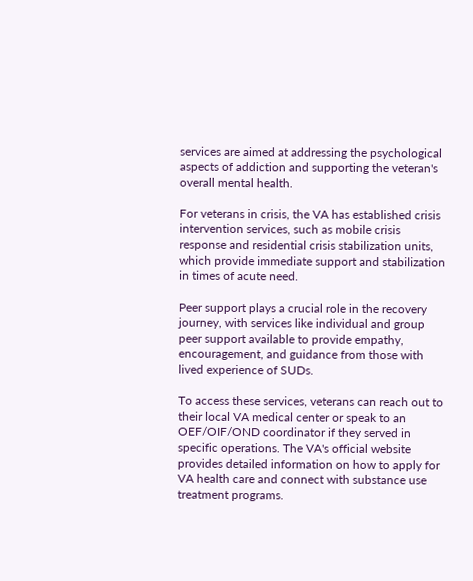services are aimed at addressing the psychological aspects of addiction and supporting the veteran's overall mental health.

For veterans in crisis, the VA has established crisis intervention services, such as mobile crisis response and residential crisis stabilization units, which provide immediate support and stabilization in times of acute need.

Peer support plays a crucial role in the recovery journey, with services like individual and group peer support available to provide empathy, encouragement, and guidance from those with lived experience of SUDs.

To access these services, veterans can reach out to their local VA medical center or speak to an OEF/OIF/OND coordinator if they served in specific operations. The VA's official website provides detailed information on how to apply for VA health care and connect with substance use treatment programs.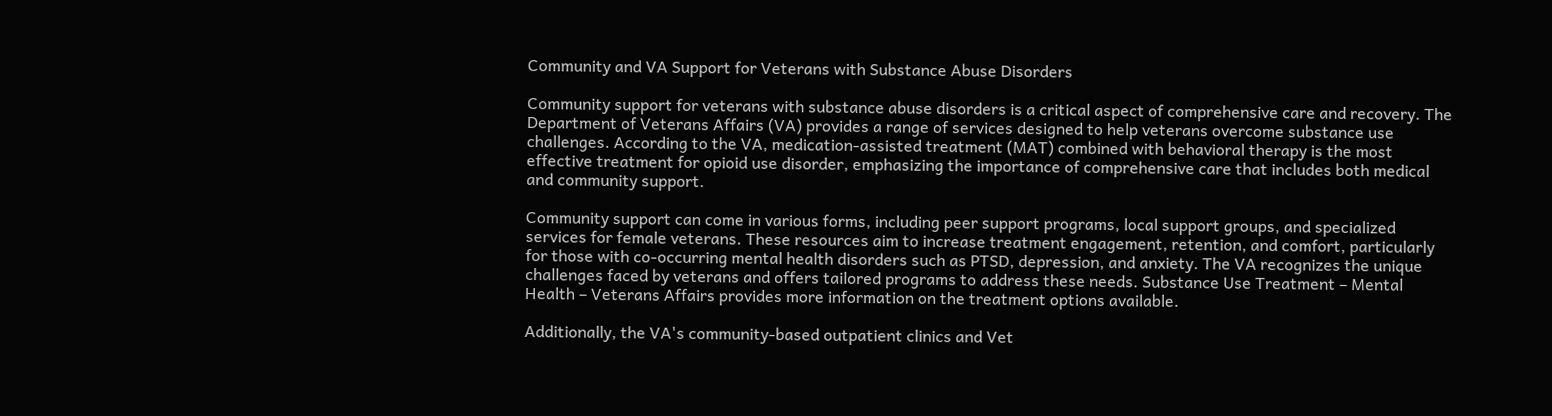Community and VA Support for Veterans with Substance Abuse Disorders

Community support for veterans with substance abuse disorders is a critical aspect of comprehensive care and recovery. The Department of Veterans Affairs (VA) provides a range of services designed to help veterans overcome substance use challenges. According to the VA, medication-assisted treatment (MAT) combined with behavioral therapy is the most effective treatment for opioid use disorder, emphasizing the importance of comprehensive care that includes both medical and community support.

Community support can come in various forms, including peer support programs, local support groups, and specialized services for female veterans. These resources aim to increase treatment engagement, retention, and comfort, particularly for those with co-occurring mental health disorders such as PTSD, depression, and anxiety. The VA recognizes the unique challenges faced by veterans and offers tailored programs to address these needs. Substance Use Treatment – Mental Health – Veterans Affairs provides more information on the treatment options available.

Additionally, the VA's community-based outpatient clinics and Vet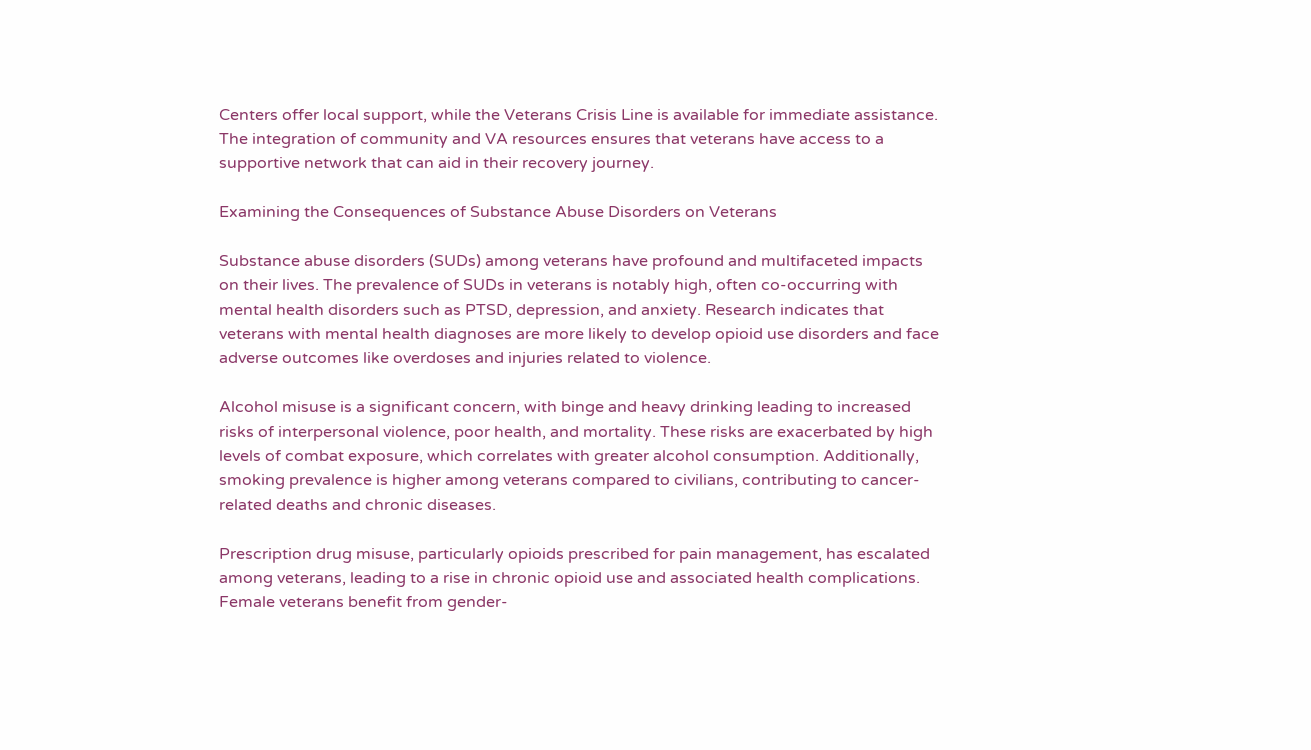Centers offer local support, while the Veterans Crisis Line is available for immediate assistance. The integration of community and VA resources ensures that veterans have access to a supportive network that can aid in their recovery journey.

Examining the Consequences of Substance Abuse Disorders on Veterans

Substance abuse disorders (SUDs) among veterans have profound and multifaceted impacts on their lives. The prevalence of SUDs in veterans is notably high, often co-occurring with mental health disorders such as PTSD, depression, and anxiety. Research indicates that veterans with mental health diagnoses are more likely to develop opioid use disorders and face adverse outcomes like overdoses and injuries related to violence.

Alcohol misuse is a significant concern, with binge and heavy drinking leading to increased risks of interpersonal violence, poor health, and mortality. These risks are exacerbated by high levels of combat exposure, which correlates with greater alcohol consumption. Additionally, smoking prevalence is higher among veterans compared to civilians, contributing to cancer-related deaths and chronic diseases.

Prescription drug misuse, particularly opioids prescribed for pain management, has escalated among veterans, leading to a rise in chronic opioid use and associated health complications. Female veterans benefit from gender-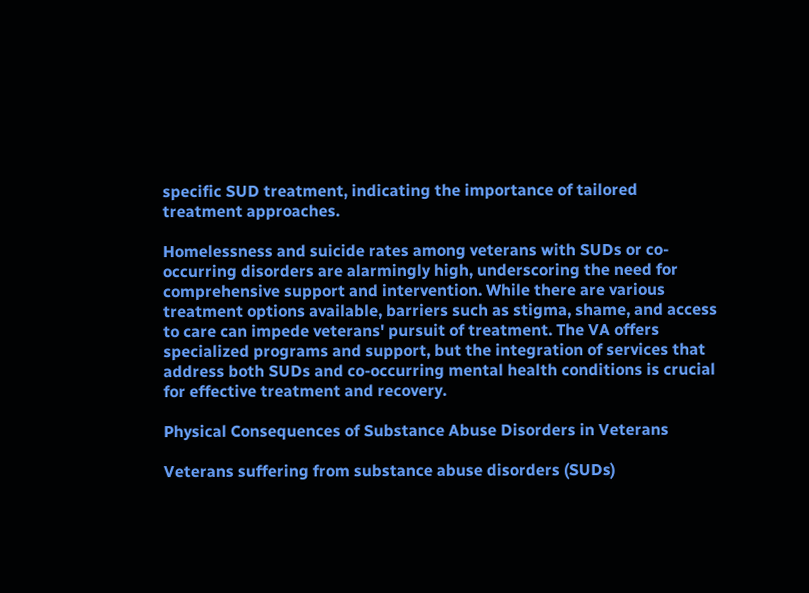specific SUD treatment, indicating the importance of tailored treatment approaches.

Homelessness and suicide rates among veterans with SUDs or co-occurring disorders are alarmingly high, underscoring the need for comprehensive support and intervention. While there are various treatment options available, barriers such as stigma, shame, and access to care can impede veterans' pursuit of treatment. The VA offers specialized programs and support, but the integration of services that address both SUDs and co-occurring mental health conditions is crucial for effective treatment and recovery.

Physical Consequences of Substance Abuse Disorders in Veterans

Veterans suffering from substance abuse disorders (SUDs)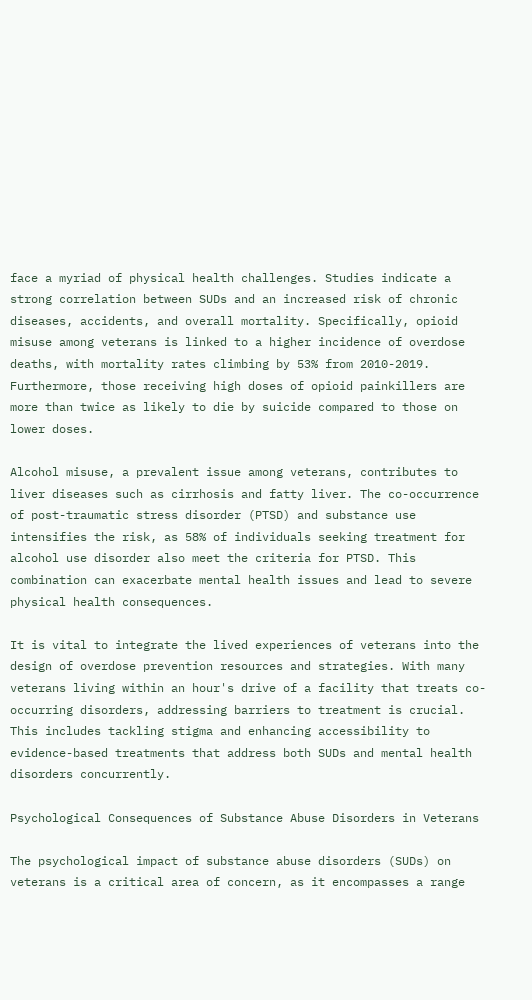face a myriad of physical health challenges. Studies indicate a strong correlation between SUDs and an increased risk of chronic diseases, accidents, and overall mortality. Specifically, opioid misuse among veterans is linked to a higher incidence of overdose deaths, with mortality rates climbing by 53% from 2010-2019. Furthermore, those receiving high doses of opioid painkillers are more than twice as likely to die by suicide compared to those on lower doses.

Alcohol misuse, a prevalent issue among veterans, contributes to liver diseases such as cirrhosis and fatty liver. The co-occurrence of post-traumatic stress disorder (PTSD) and substance use intensifies the risk, as 58% of individuals seeking treatment for alcohol use disorder also meet the criteria for PTSD. This combination can exacerbate mental health issues and lead to severe physical health consequences.

It is vital to integrate the lived experiences of veterans into the design of overdose prevention resources and strategies. With many veterans living within an hour's drive of a facility that treats co-occurring disorders, addressing barriers to treatment is crucial. This includes tackling stigma and enhancing accessibility to evidence-based treatments that address both SUDs and mental health disorders concurrently.

Psychological Consequences of Substance Abuse Disorders in Veterans

The psychological impact of substance abuse disorders (SUDs) on veterans is a critical area of concern, as it encompasses a range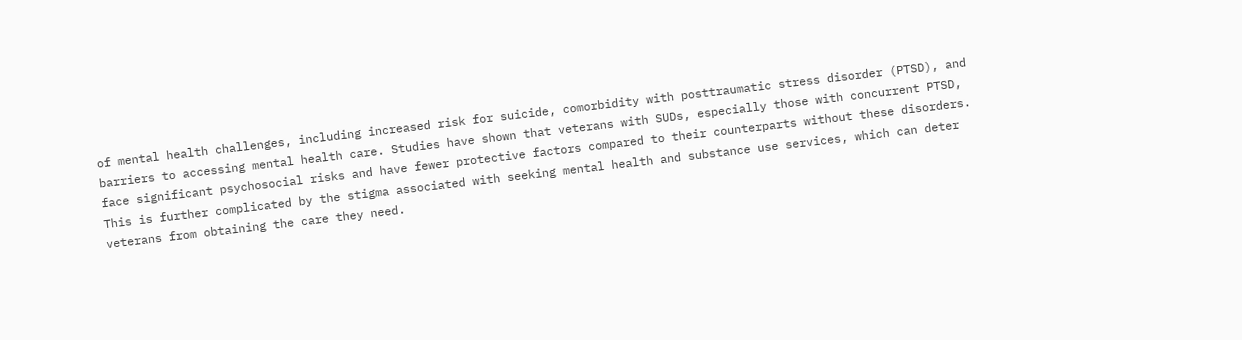of mental health challenges, including increased risk for suicide, comorbidity with posttraumatic stress disorder (PTSD), and barriers to accessing mental health care. Studies have shown that veterans with SUDs, especially those with concurrent PTSD, face significant psychosocial risks and have fewer protective factors compared to their counterparts without these disorders. This is further complicated by the stigma associated with seeking mental health and substance use services, which can deter veterans from obtaining the care they need.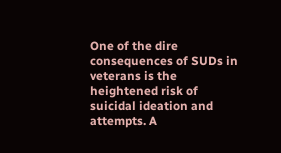One of the dire consequences of SUDs in veterans is the heightened risk of suicidal ideation and attempts. A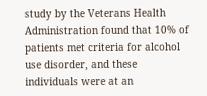study by the Veterans Health Administration found that 10% of patients met criteria for alcohol use disorder, and these individuals were at an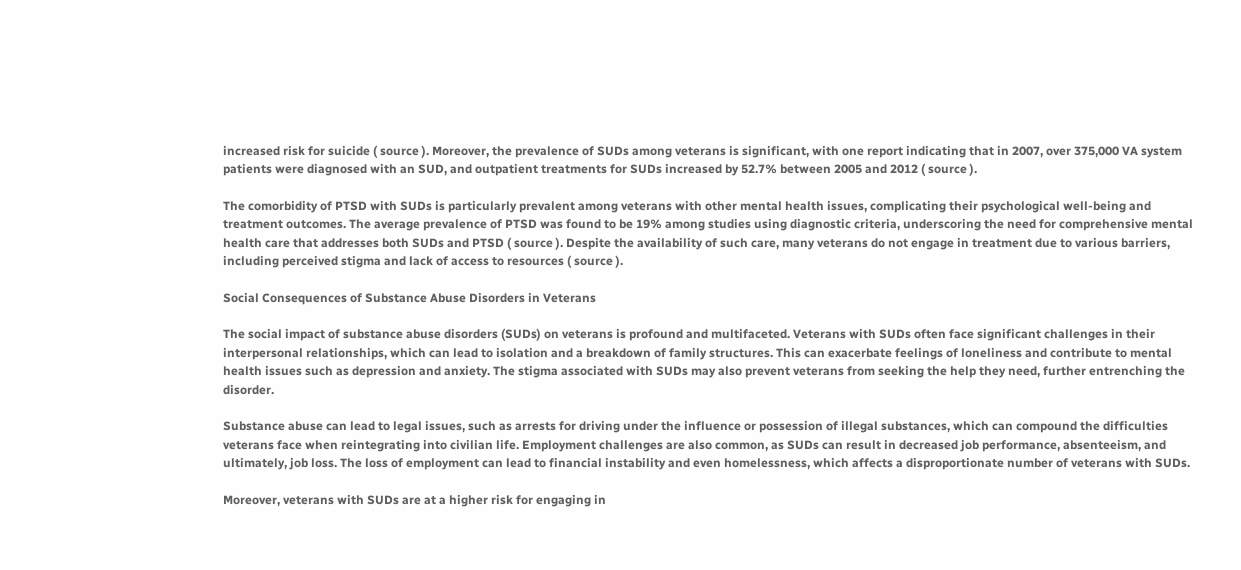increased risk for suicide ( source ). Moreover, the prevalence of SUDs among veterans is significant, with one report indicating that in 2007, over 375,000 VA system patients were diagnosed with an SUD, and outpatient treatments for SUDs increased by 52.7% between 2005 and 2012 ( source ).

The comorbidity of PTSD with SUDs is particularly prevalent among veterans with other mental health issues, complicating their psychological well-being and treatment outcomes. The average prevalence of PTSD was found to be 19% among studies using diagnostic criteria, underscoring the need for comprehensive mental health care that addresses both SUDs and PTSD ( source ). Despite the availability of such care, many veterans do not engage in treatment due to various barriers, including perceived stigma and lack of access to resources ( source ).

Social Consequences of Substance Abuse Disorders in Veterans

The social impact of substance abuse disorders (SUDs) on veterans is profound and multifaceted. Veterans with SUDs often face significant challenges in their interpersonal relationships, which can lead to isolation and a breakdown of family structures. This can exacerbate feelings of loneliness and contribute to mental health issues such as depression and anxiety. The stigma associated with SUDs may also prevent veterans from seeking the help they need, further entrenching the disorder.

Substance abuse can lead to legal issues, such as arrests for driving under the influence or possession of illegal substances, which can compound the difficulties veterans face when reintegrating into civilian life. Employment challenges are also common, as SUDs can result in decreased job performance, absenteeism, and ultimately, job loss. The loss of employment can lead to financial instability and even homelessness, which affects a disproportionate number of veterans with SUDs.

Moreover, veterans with SUDs are at a higher risk for engaging in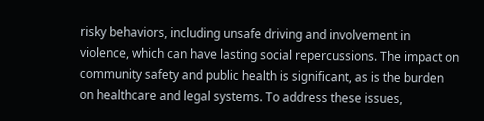risky behaviors, including unsafe driving and involvement in violence, which can have lasting social repercussions. The impact on community safety and public health is significant, as is the burden on healthcare and legal systems. To address these issues,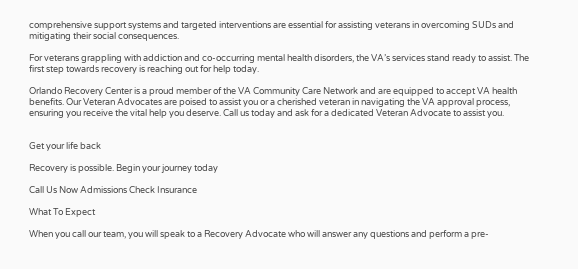comprehensive support systems and targeted interventions are essential for assisting veterans in overcoming SUDs and mitigating their social consequences.

For veterans grappling with addiction and co-occurring mental health disorders, the VA’s services stand ready to assist. The first step towards recovery is reaching out for help today.

Orlando Recovery Center is a proud member of the VA Community Care Network and are equipped to accept VA health benefits. Our Veteran Advocates are poised to assist you or a cherished veteran in navigating the VA approval process, ensuring you receive the vital help you deserve. Call us today and ask for a dedicated Veteran Advocate to assist you.


Get your life back

Recovery is possible. Begin your journey today

Call Us Now Admissions Check Insurance

What To Expect

When you call our team, you will speak to a Recovery Advocate who will answer any questions and perform a pre-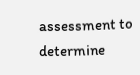assessment to determine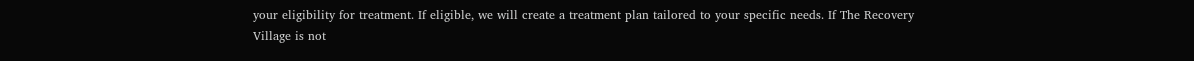your eligibility for treatment. If eligible, we will create a treatment plan tailored to your specific needs. If The Recovery Village is not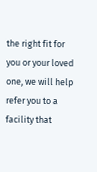the right fit for you or your loved one, we will help refer you to a facility that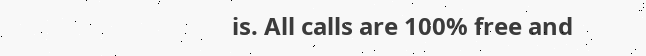is. All calls are 100% free and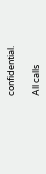confidential.

All calls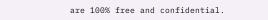are 100% free and confidential.